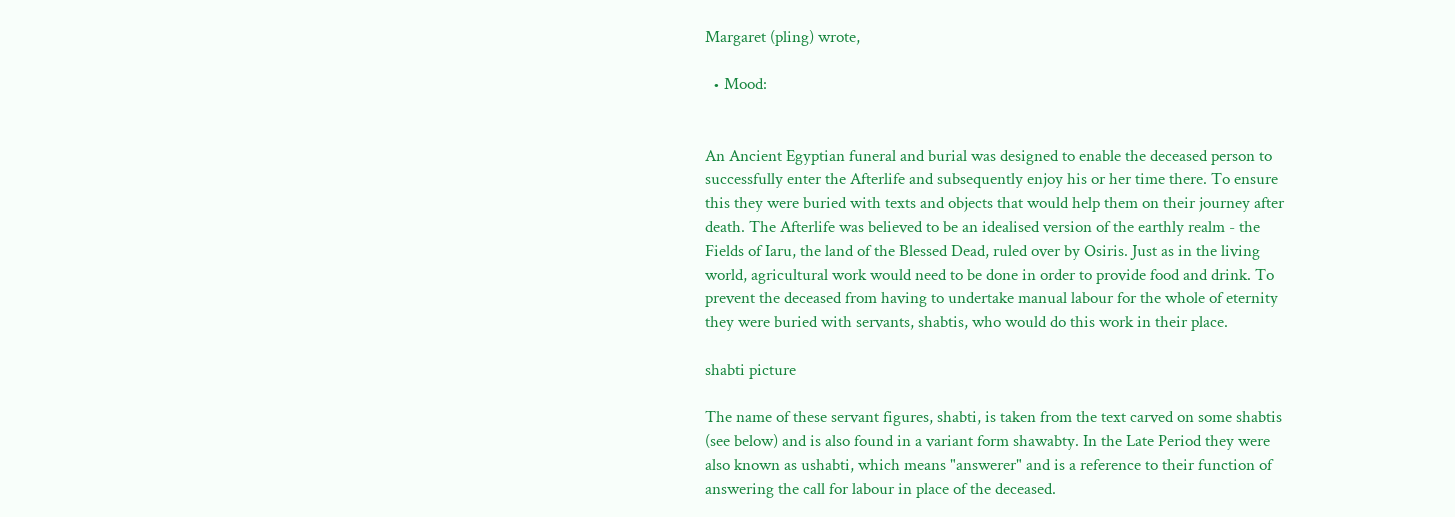Margaret (pling) wrote,

  • Mood:


An Ancient Egyptian funeral and burial was designed to enable the deceased person to successfully enter the Afterlife and subsequently enjoy his or her time there. To ensure this they were buried with texts and objects that would help them on their journey after death. The Afterlife was believed to be an idealised version of the earthly realm - the Fields of Iaru, the land of the Blessed Dead, ruled over by Osiris. Just as in the living world, agricultural work would need to be done in order to provide food and drink. To prevent the deceased from having to undertake manual labour for the whole of eternity they were buried with servants, shabtis, who would do this work in their place.

shabti picture

The name of these servant figures, shabti, is taken from the text carved on some shabtis (see below) and is also found in a variant form shawabty. In the Late Period they were also known as ushabti, which means "answerer" and is a reference to their function of answering the call for labour in place of the deceased.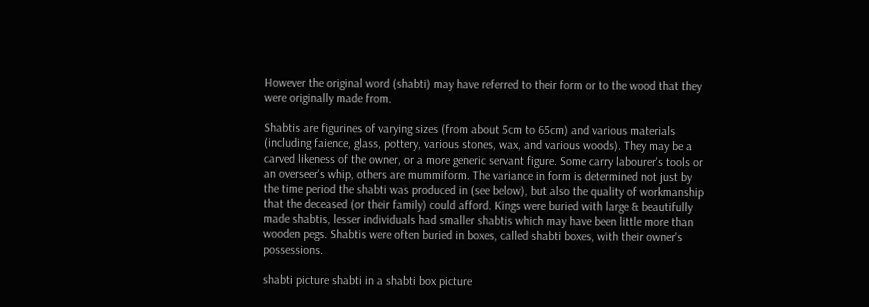However the original word (shabti) may have referred to their form or to the wood that they were originally made from.

Shabtis are figurines of varying sizes (from about 5cm to 65cm) and various materials (including faience, glass, pottery, various stones, wax, and various woods). They may be a carved likeness of the owner, or a more generic servant figure. Some carry labourer's tools or an overseer's whip, others are mummiform. The variance in form is determined not just by the time period the shabti was produced in (see below), but also the quality of workmanship that the deceased (or their family) could afford. Kings were buried with large & beautifully made shabtis, lesser individuals had smaller shabtis which may have been little more than wooden pegs. Shabtis were often buried in boxes, called shabti boxes, with their owner's possessions.

shabti picture shabti in a shabti box picture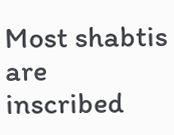Most shabtis are inscribed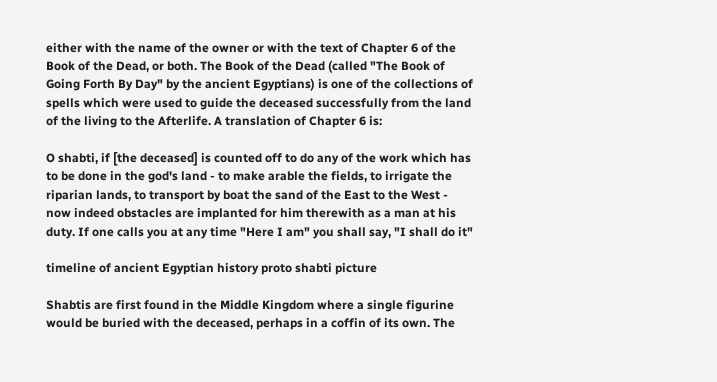either with the name of the owner or with the text of Chapter 6 of the Book of the Dead, or both. The Book of the Dead (called "The Book of Going Forth By Day" by the ancient Egyptians) is one of the collections of spells which were used to guide the deceased successfully from the land of the living to the Afterlife. A translation of Chapter 6 is:

O shabti, if [the deceased] is counted off to do any of the work which has to be done in the god's land - to make arable the fields, to irrigate the riparian lands, to transport by boat the sand of the East to the West - now indeed obstacles are implanted for him therewith as a man at his duty. If one calls you at any time "Here I am" you shall say, "I shall do it"

timeline of ancient Egyptian history proto shabti picture

Shabtis are first found in the Middle Kingdom where a single figurine would be buried with the deceased, perhaps in a coffin of its own. The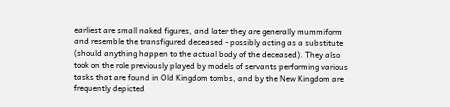earliest are small naked figures, and later they are generally mummiform and resemble the transfigured deceased - possibly acting as a substitute (should anything happen to the actual body of the deceased). They also took on the role previously played by models of servants performing various tasks that are found in Old Kingdom tombs, and by the New Kingdom are frequently depicted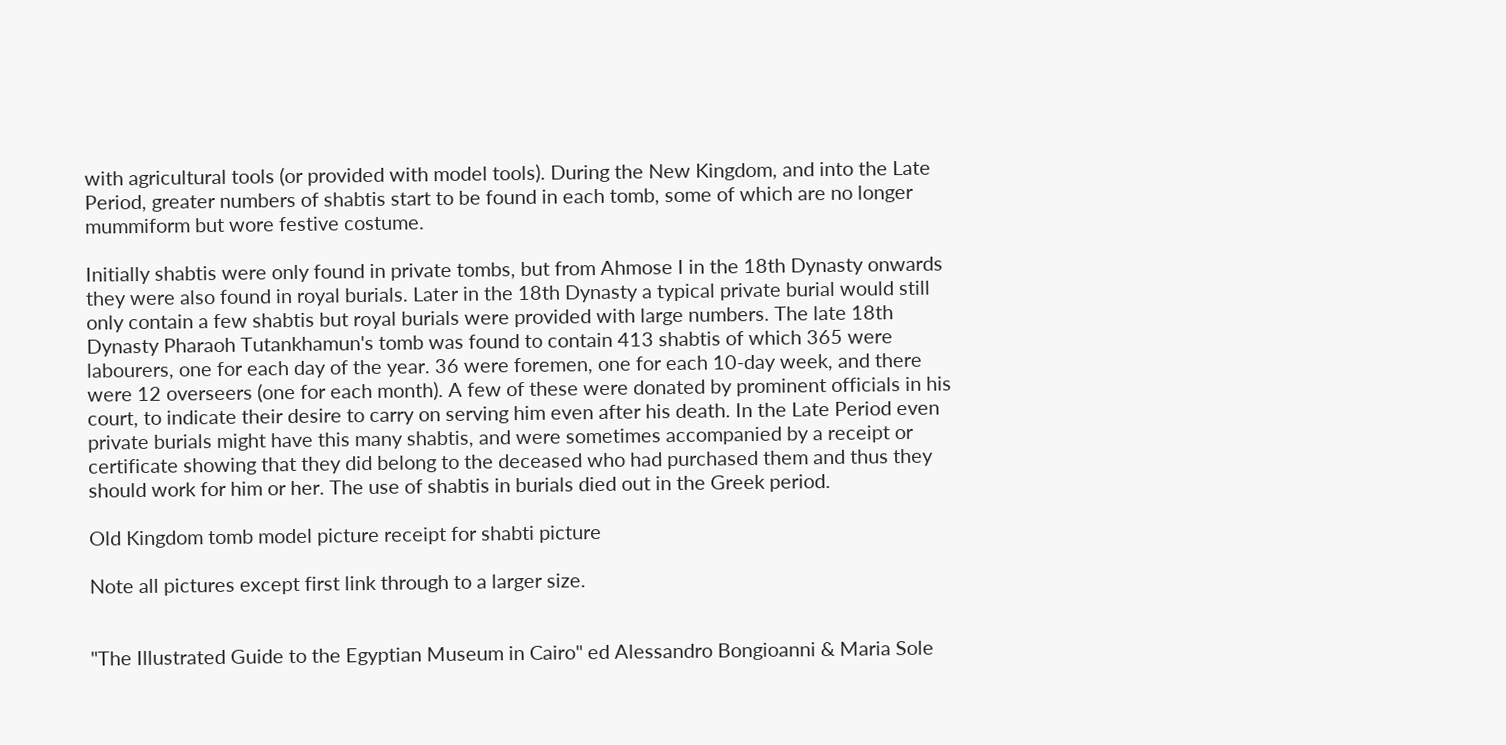with agricultural tools (or provided with model tools). During the New Kingdom, and into the Late Period, greater numbers of shabtis start to be found in each tomb, some of which are no longer mummiform but wore festive costume.

Initially shabtis were only found in private tombs, but from Ahmose I in the 18th Dynasty onwards they were also found in royal burials. Later in the 18th Dynasty a typical private burial would still only contain a few shabtis but royal burials were provided with large numbers. The late 18th Dynasty Pharaoh Tutankhamun's tomb was found to contain 413 shabtis of which 365 were labourers, one for each day of the year. 36 were foremen, one for each 10-day week, and there were 12 overseers (one for each month). A few of these were donated by prominent officials in his court, to indicate their desire to carry on serving him even after his death. In the Late Period even private burials might have this many shabtis, and were sometimes accompanied by a receipt or certificate showing that they did belong to the deceased who had purchased them and thus they should work for him or her. The use of shabtis in burials died out in the Greek period.

Old Kingdom tomb model picture receipt for shabti picture

Note all pictures except first link through to a larger size.


"The Illustrated Guide to the Egyptian Museum in Cairo" ed Alessandro Bongioanni & Maria Sole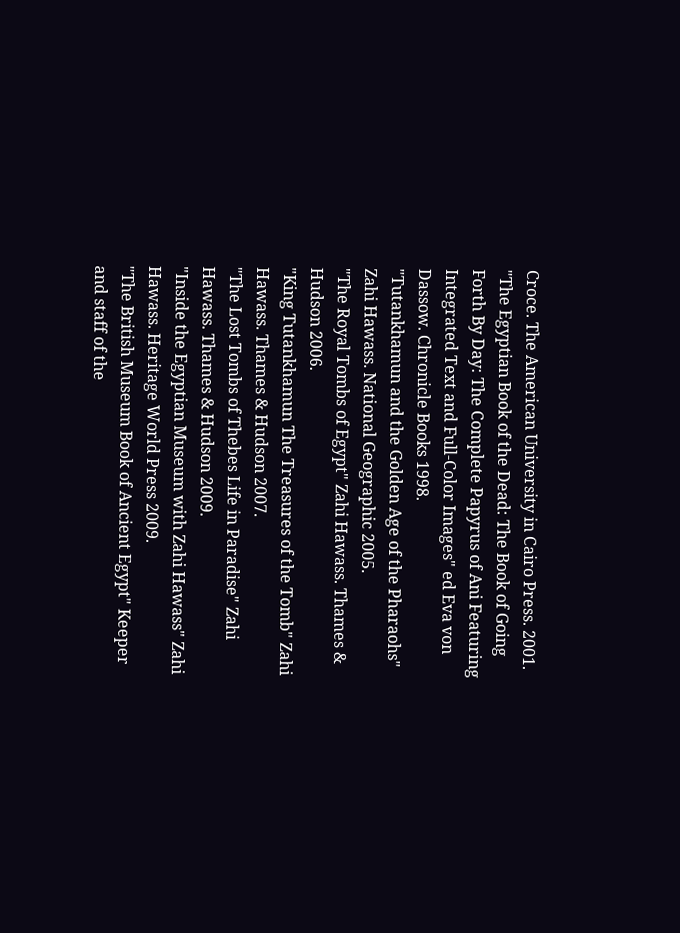Croce. The American University in Cairo Press. 2001.
"The Egyptian Book of the Dead: The Book of Going Forth By Day: The Complete Papyrus of Ani Featuring Integrated Text and Full-Color Images" ed Eva von Dassow. Chronicle Books 1998.
"Tutankhamun and the Golden Age of the Pharaohs" Zahi Hawass. National Geographic 2005.
"The Royal Tombs of Egypt" Zahi Hawass. Thames & Hudson 2006.
"King Tutankhamun The Treasures of the Tomb" Zahi Hawass. Thames & Hudson 2007.
"The Lost Tombs of Thebes Life in Paradise" Zahi Hawass. Thames & Hudson 2009.
"Inside the Egyptian Museum with Zahi Hawass" Zahi Hawass. Heritage World Press 2009.
"The British Museum Book of Ancient Egypt" Keeper and staff of the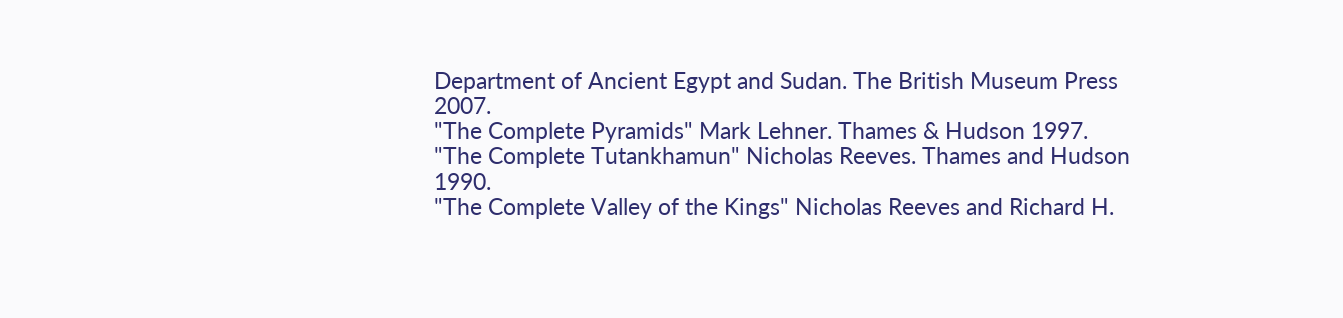Department of Ancient Egypt and Sudan. The British Museum Press 2007.
"The Complete Pyramids" Mark Lehner. Thames & Hudson 1997.
"The Complete Tutankhamun" Nicholas Reeves. Thames and Hudson 1990.
"The Complete Valley of the Kings" Nicholas Reeves and Richard H.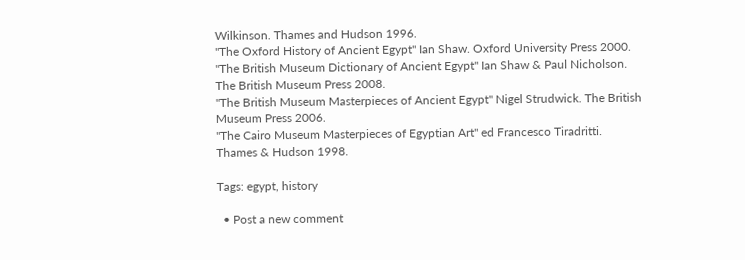Wilkinson. Thames and Hudson 1996.
"The Oxford History of Ancient Egypt" Ian Shaw. Oxford University Press 2000.
"The British Museum Dictionary of Ancient Egypt" Ian Shaw & Paul Nicholson. The British Museum Press 2008.
"The British Museum Masterpieces of Ancient Egypt" Nigel Strudwick. The British Museum Press 2006.
"The Cairo Museum Masterpieces of Egyptian Art" ed Francesco Tiradritti. Thames & Hudson 1998.

Tags: egypt, history

  • Post a new comment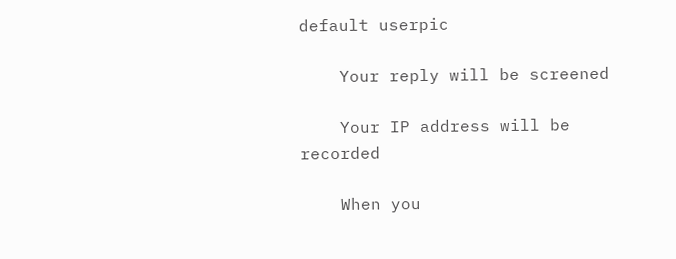default userpic

    Your reply will be screened

    Your IP address will be recorded

    When you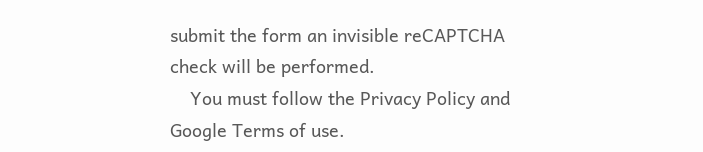submit the form an invisible reCAPTCHA check will be performed.
    You must follow the Privacy Policy and Google Terms of use.